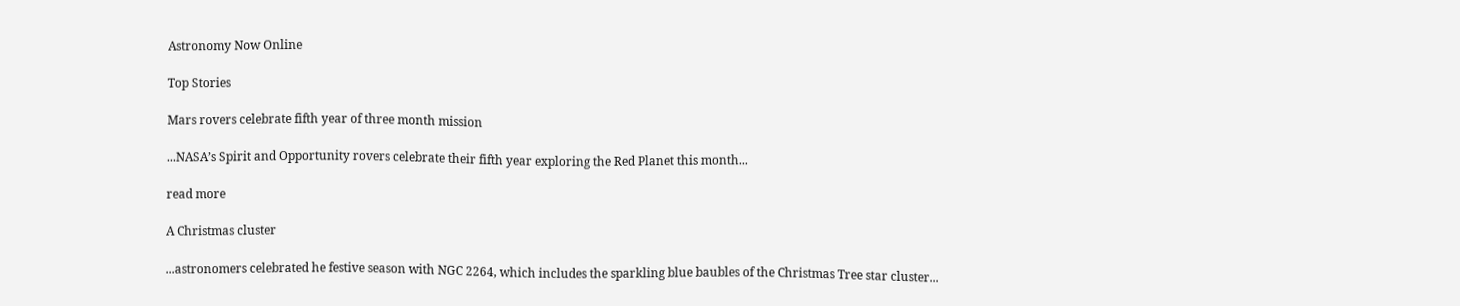Astronomy Now Online

Top Stories

Mars rovers celebrate fifth year of three month mission

...NASA’s Spirit and Opportunity rovers celebrate their fifth year exploring the Red Planet this month...

read more

A Christmas cluster

...astronomers celebrated he festive season with NGC 2264, which includes the sparkling blue baubles of the Christmas Tree star cluster...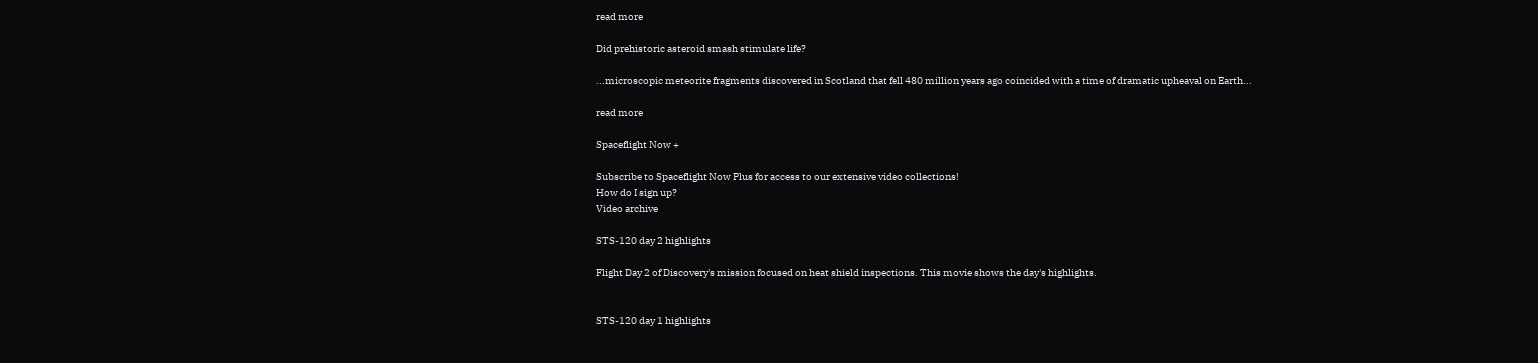read more

Did prehistoric asteroid smash stimulate life?

...microscopic meteorite fragments discovered in Scotland that fell 480 million years ago coincided with a time of dramatic upheaval on Earth...

read more

Spaceflight Now +

Subscribe to Spaceflight Now Plus for access to our extensive video collections!
How do I sign up?
Video archive

STS-120 day 2 highlights

Flight Day 2 of Discovery's mission focused on heat shield inspections. This movie shows the day's highlights.


STS-120 day 1 highlights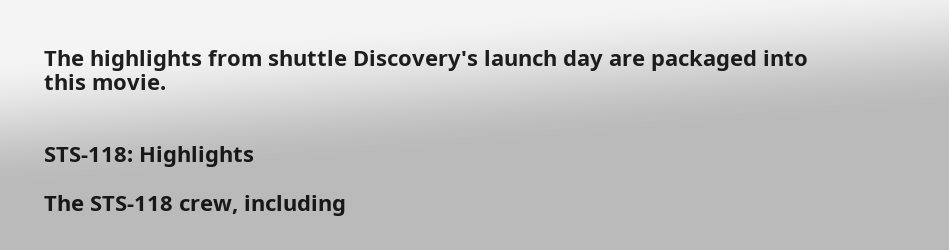The highlights from shuttle Discovery's launch day are packaged into this movie.


STS-118: Highlights

The STS-118 crew, including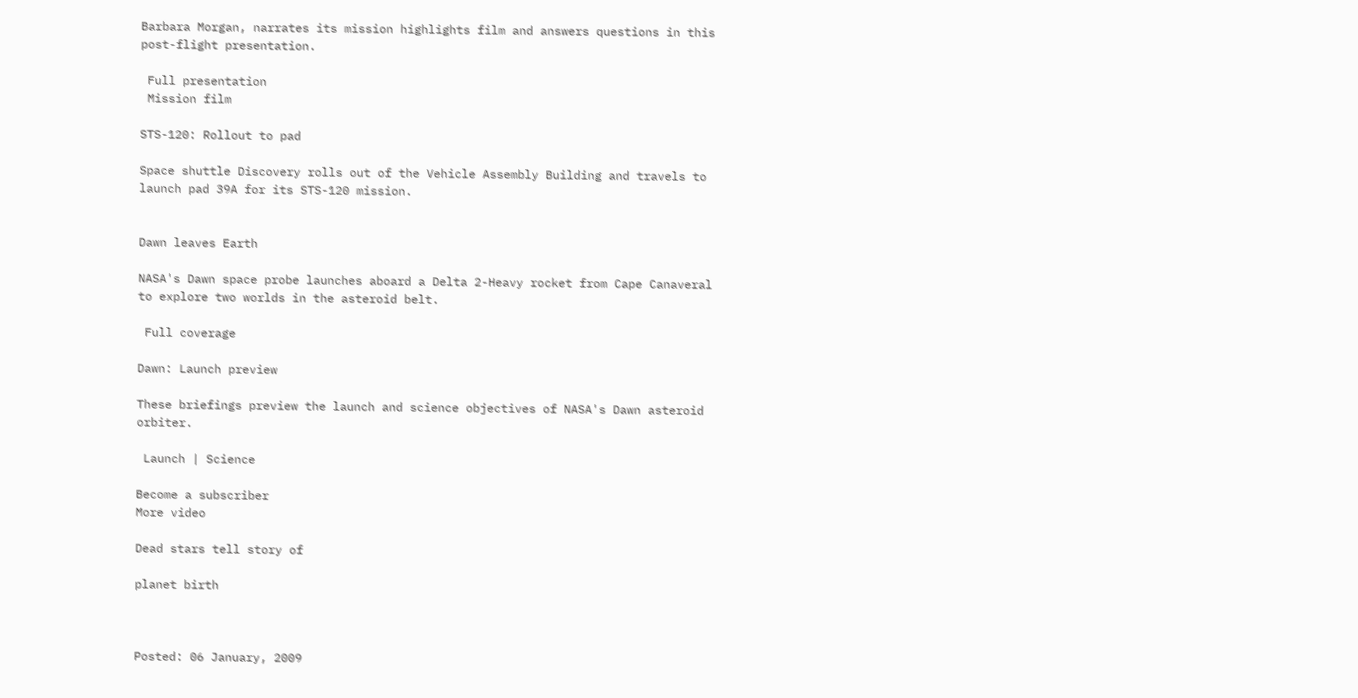Barbara Morgan, narrates its mission highlights film and answers questions in this post-flight presentation.

 Full presentation
 Mission film

STS-120: Rollout to pad

Space shuttle Discovery rolls out of the Vehicle Assembly Building and travels to launch pad 39A for its STS-120 mission.


Dawn leaves Earth

NASA's Dawn space probe launches aboard a Delta 2-Heavy rocket from Cape Canaveral to explore two worlds in the asteroid belt.

 Full coverage

Dawn: Launch preview

These briefings preview the launch and science objectives of NASA's Dawn asteroid orbiter.

 Launch | Science

Become a subscriber
More video

Dead stars tell story of

planet birth



Posted: 06 January, 2009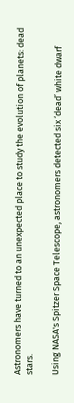Astronomers have turned to an unexpected place to study the evolution of planets: dead stars.

Using NASA's Spitzer Space Telescope, astronomers detected six ‘dead’ white dwarf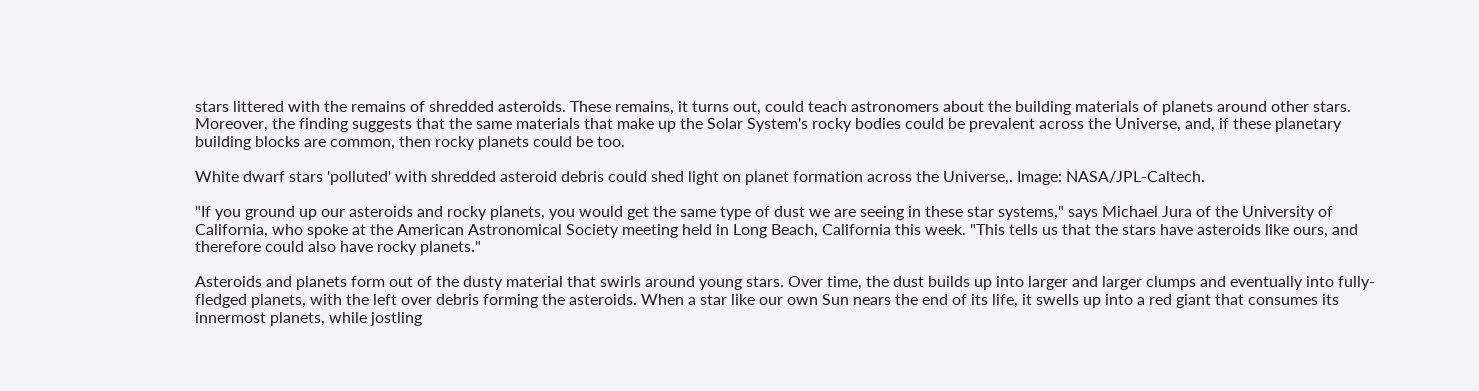stars littered with the remains of shredded asteroids. These remains, it turns out, could teach astronomers about the building materials of planets around other stars. Moreover, the finding suggests that the same materials that make up the Solar System's rocky bodies could be prevalent across the Universe, and, if these planetary building blocks are common, then rocky planets could be too.

White dwarf stars 'polluted' with shredded asteroid debris could shed light on planet formation across the Universe,. Image: NASA/JPL-Caltech.

"If you ground up our asteroids and rocky planets, you would get the same type of dust we are seeing in these star systems," says Michael Jura of the University of California, who spoke at the American Astronomical Society meeting held in Long Beach, California this week. "This tells us that the stars have asteroids like ours, and therefore could also have rocky planets."

Asteroids and planets form out of the dusty material that swirls around young stars. Over time, the dust builds up into larger and larger clumps and eventually into fully-fledged planets, with the left over debris forming the asteroids. When a star like our own Sun nears the end of its life, it swells up into a red giant that consumes its innermost planets, while jostling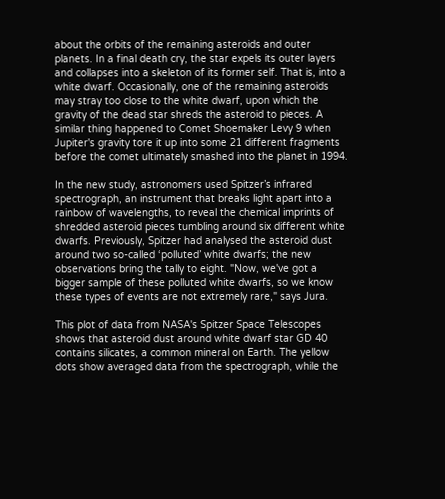about the orbits of the remaining asteroids and outer planets. In a final death cry, the star expels its outer layers and collapses into a skeleton of its former self. That is, into a white dwarf. Occasionally, one of the remaining asteroids may stray too close to the white dwarf, upon which the gravity of the dead star shreds the asteroid to pieces. A similar thing happened to Comet Shoemaker Levy 9 when Jupiter's gravity tore it up into some 21 different fragments before the comet ultimately smashed into the planet in 1994.

In the new study, astronomers used Spitzer’s infrared spectrograph, an instrument that breaks light apart into a rainbow of wavelengths, to reveal the chemical imprints of shredded asteroid pieces tumbling around six different white dwarfs. Previously, Spitzer had analysed the asteroid dust around two so-called ‘polluted’ white dwarfs; the new observations bring the tally to eight. "Now, we've got a bigger sample of these polluted white dwarfs, so we know these types of events are not extremely rare," says Jura.

This plot of data from NASA's Spitzer Space Telescopes shows that asteroid dust around white dwarf star GD 40 contains silicates, a common mineral on Earth. The yellow dots show averaged data from the spectrograph, while the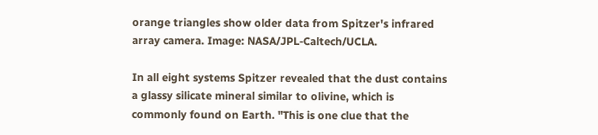orange triangles show older data from Spitzer's infrared array camera. Image: NASA/JPL-Caltech/UCLA.

In all eight systems Spitzer revealed that the dust contains a glassy silicate mineral similar to olivine, which is commonly found on Earth. "This is one clue that the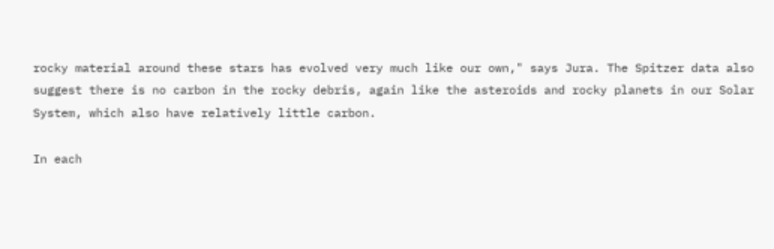rocky material around these stars has evolved very much like our own," says Jura. The Spitzer data also suggest there is no carbon in the rocky debris, again like the asteroids and rocky planets in our Solar System, which also have relatively little carbon.

In each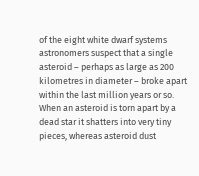of the eight white dwarf systems astronomers suspect that a single asteroid – perhaps as large as 200 kilometres in diameter – broke apart within the last million years or so. When an asteroid is torn apart by a dead star it shatters into very tiny pieces, whereas asteroid dust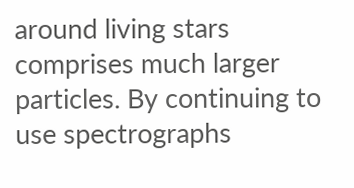around living stars comprises much larger particles. By continuing to use spectrographs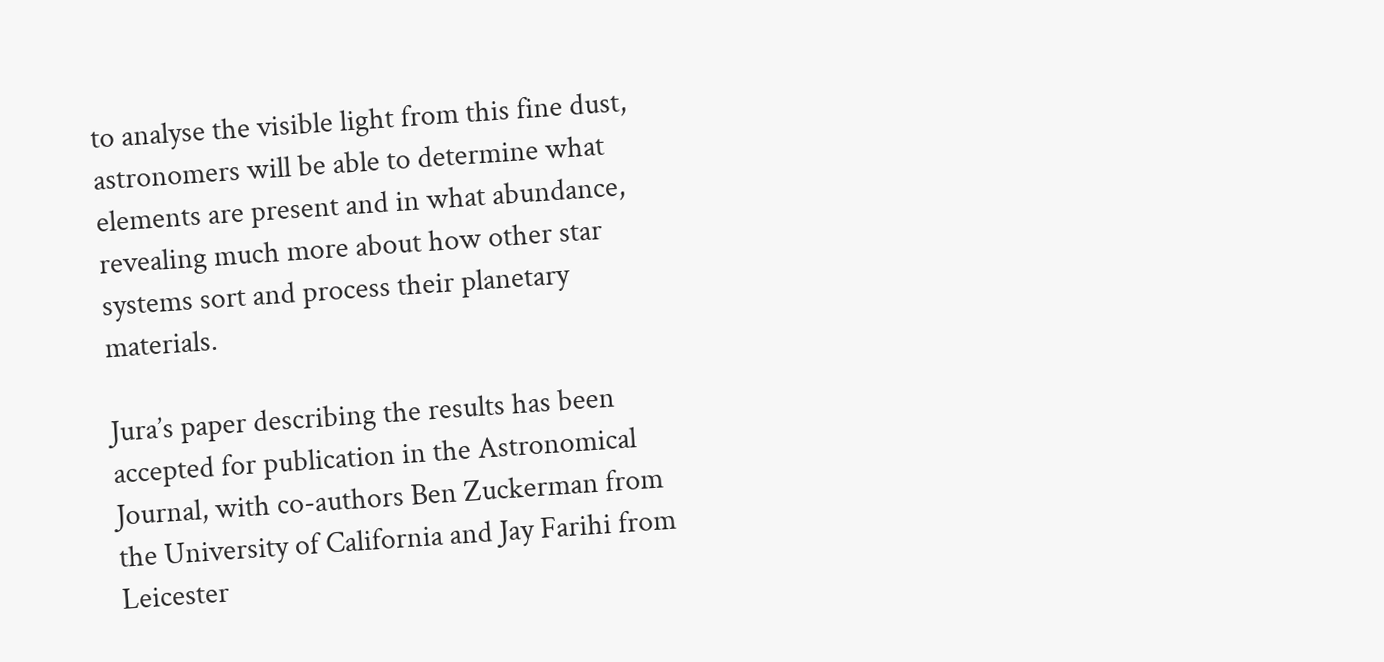to analyse the visible light from this fine dust, astronomers will be able to determine what elements are present and in what abundance, revealing much more about how other star systems sort and process their planetary materials.

Jura’s paper describing the results has been accepted for publication in the Astronomical Journal, with co-authors Ben Zuckerman from the University of California and Jay Farihi from Leicester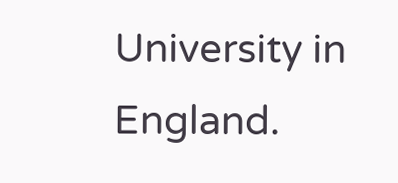University in England.